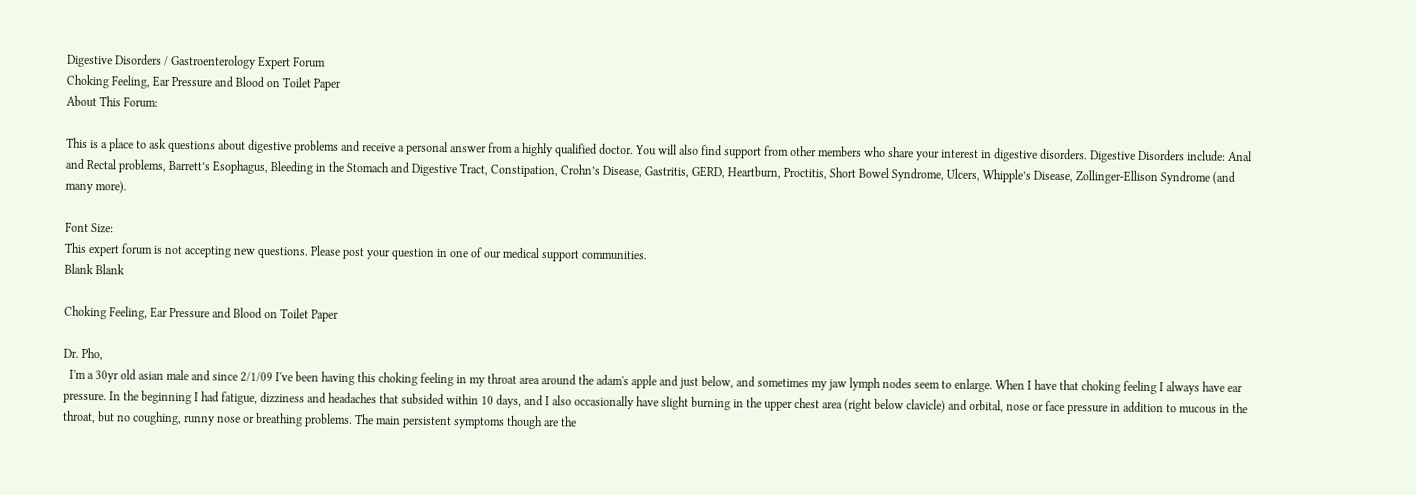Digestive Disorders / Gastroenterology Expert Forum
Choking Feeling, Ear Pressure and Blood on Toilet Paper
About This Forum:

This is a place to ask questions about digestive problems and receive a personal answer from a highly qualified doctor. You will also find support from other members who share your interest in digestive disorders. Digestive Disorders include: Anal and Rectal problems, Barrett’s Esophagus, Bleeding in the Stomach and Digestive Tract, Constipation, Crohn’s Disease, Gastritis, GERD, Heartburn, Proctitis, Short Bowel Syndrome, Ulcers, Whipple’s Disease, Zollinger-Ellison Syndrome (and many more).

Font Size:
This expert forum is not accepting new questions. Please post your question in one of our medical support communities.
Blank Blank

Choking Feeling, Ear Pressure and Blood on Toilet Paper

Dr. Pho,
  I'm a 30yr old asian male and since 2/1/09 I've been having this choking feeling in my throat area around the adam's apple and just below, and sometimes my jaw lymph nodes seem to enlarge. When I have that choking feeling I always have ear pressure. In the beginning I had fatigue, dizziness and headaches that subsided within 10 days, and I also occasionally have slight burning in the upper chest area (right below clavicle) and orbital, nose or face pressure in addition to mucous in the throat, but no coughing, runny nose or breathing problems. The main persistent symptoms though are the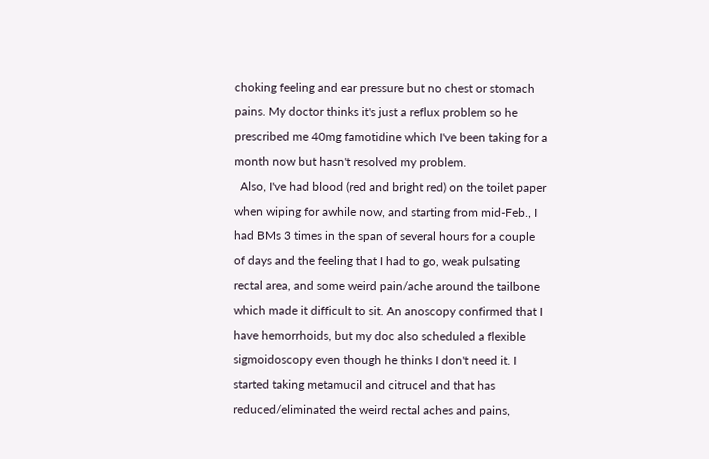choking feeling and ear pressure but no chest or stomach pains. My doctor thinks it's just a reflux problem so he prescribed me 40mg famotidine which I've been taking for a month now but hasn't resolved my problem.
  Also, I've had blood (red and bright red) on the toilet paper when wiping for awhile now, and starting from mid-Feb., I had BMs 3 times in the span of several hours for a couple of days and the feeling that I had to go, weak pulsating rectal area, and some weird pain/ache around the tailbone which made it difficult to sit. An anoscopy confirmed that I have hemorrhoids, but my doc also scheduled a flexible sigmoidoscopy even though he thinks I don't need it. I started taking metamucil and citrucel and that has reduced/eliminated the weird rectal aches and pains,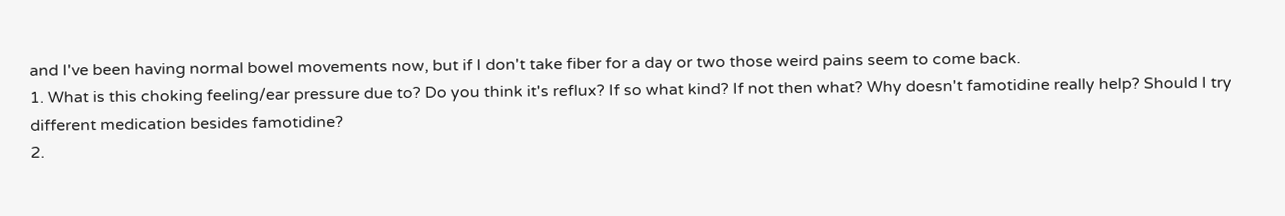and I've been having normal bowel movements now, but if I don't take fiber for a day or two those weird pains seem to come back.
1. What is this choking feeling/ear pressure due to? Do you think it's reflux? If so what kind? If not then what? Why doesn't famotidine really help? Should I try different medication besides famotidine?
2.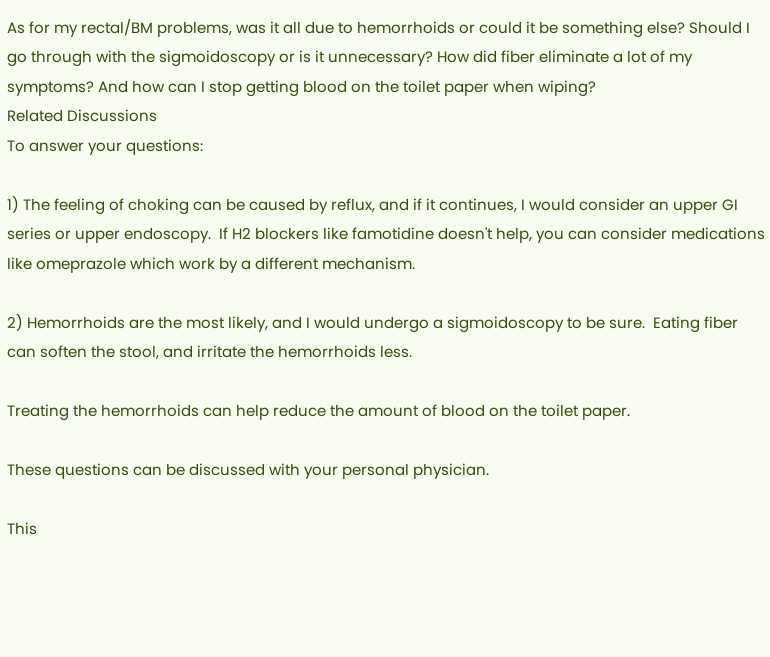As for my rectal/BM problems, was it all due to hemorrhoids or could it be something else? Should I go through with the sigmoidoscopy or is it unnecessary? How did fiber eliminate a lot of my symptoms? And how can I stop getting blood on the toilet paper when wiping?
Related Discussions
To answer your questions:

1) The feeling of choking can be caused by reflux, and if it continues, I would consider an upper GI series or upper endoscopy.  If H2 blockers like famotidine doesn't help, you can consider medications like omeprazole which work by a different mechanism.

2) Hemorrhoids are the most likely, and I would undergo a sigmoidoscopy to be sure.  Eating fiber can soften the stool, and irritate the hemorrhoids less.

Treating the hemorrhoids can help reduce the amount of blood on the toilet paper.

These questions can be discussed with your personal physician.

This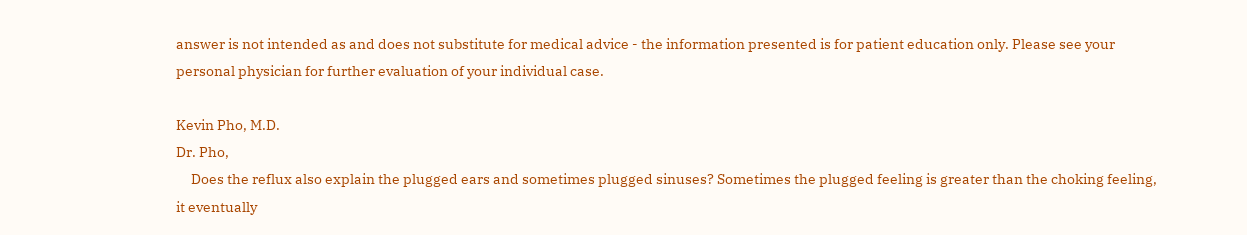answer is not intended as and does not substitute for medical advice - the information presented is for patient education only. Please see your personal physician for further evaluation of your individual case.

Kevin Pho, M.D.
Dr. Pho,
     Does the reflux also explain the plugged ears and sometimes plugged sinuses? Sometimes the plugged feeling is greater than the choking feeling, it eventually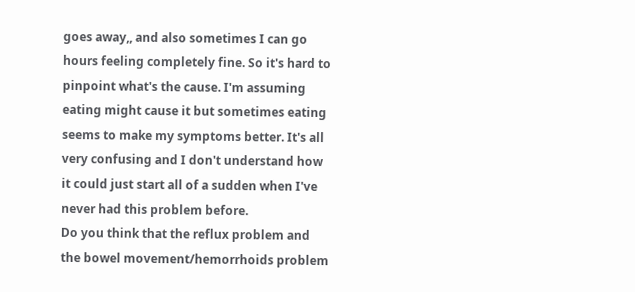goes away,, and also sometimes I can go hours feeling completely fine. So it's hard to pinpoint what's the cause. I'm assuming eating might cause it but sometimes eating seems to make my symptoms better. It's all very confusing and I don't understand how it could just start all of a sudden when I've never had this problem before.
Do you think that the reflux problem and the bowel movement/hemorrhoids problem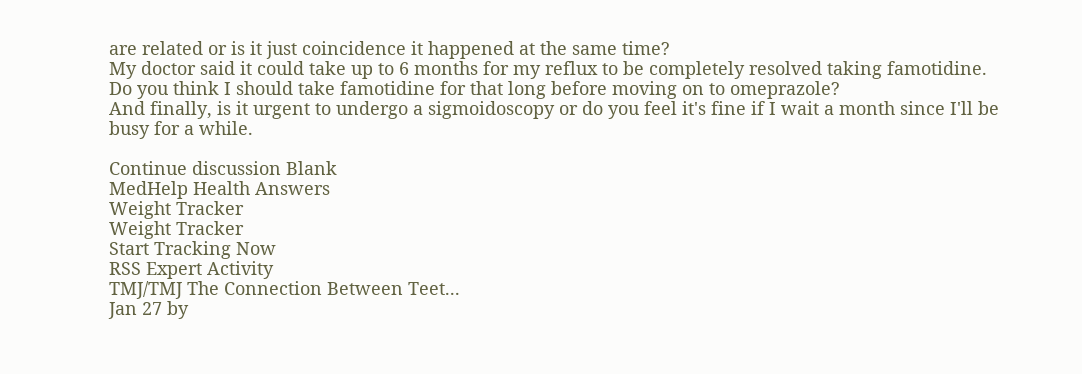are related or is it just coincidence it happened at the same time?
My doctor said it could take up to 6 months for my reflux to be completely resolved taking famotidine. Do you think I should take famotidine for that long before moving on to omeprazole?
And finally, is it urgent to undergo a sigmoidoscopy or do you feel it's fine if I wait a month since I'll be busy for a while.

Continue discussion Blank
MedHelp Health Answers
Weight Tracker
Weight Tracker
Start Tracking Now
RSS Expert Activity
TMJ/TMJ The Connection Between Teet...
Jan 27 by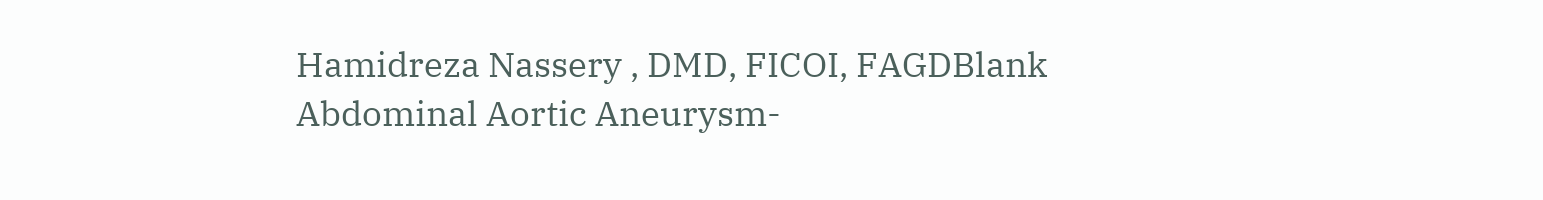Hamidreza Nassery , DMD, FICOI, FAGDBlank
Abdominal Aortic Aneurysm-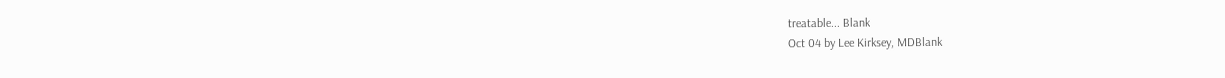treatable... Blank
Oct 04 by Lee Kirksey, MDBlank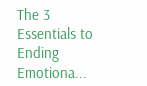The 3 Essentials to Ending Emotiona...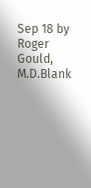Sep 18 by Roger Gould, M.D.Blank